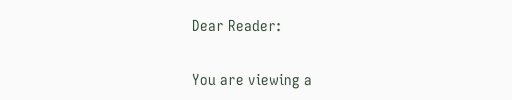Dear Reader:

You are viewing a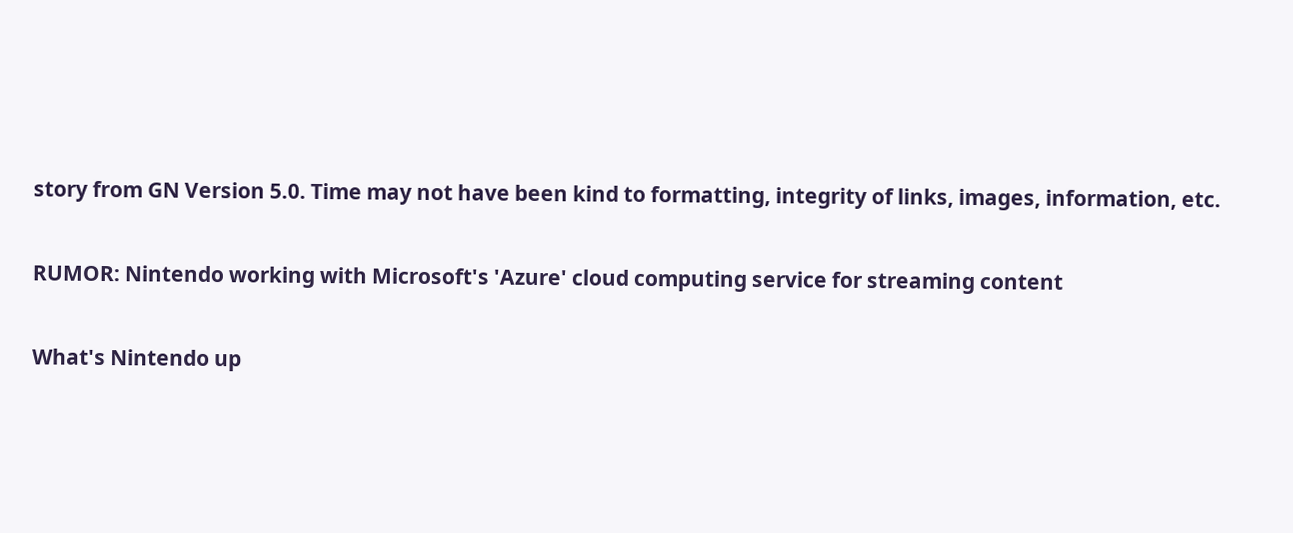story from GN Version 5.0. Time may not have been kind to formatting, integrity of links, images, information, etc.

RUMOR: Nintendo working with Microsoft's 'Azure' cloud computing service for streaming content

What's Nintendo up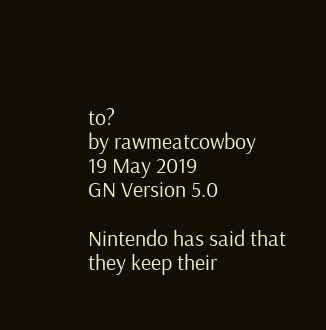to?
by rawmeatcowboy
19 May 2019
GN Version 5.0

Nintendo has said that they keep their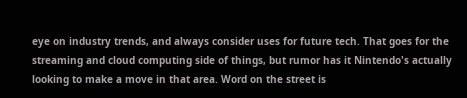eye on industry trends, and always consider uses for future tech. That goes for the streaming and cloud computing side of things, but rumor has it Nintendo's actually looking to make a move in that area. Word on the street is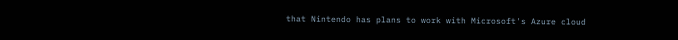that Nintendo has plans to work with Microsoft's Azure cloud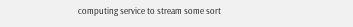computing service to stream some sort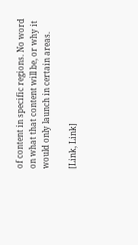of content in specific regions. No word on what that content will be, or why it would only launch in certain areas.

[Link, Link]